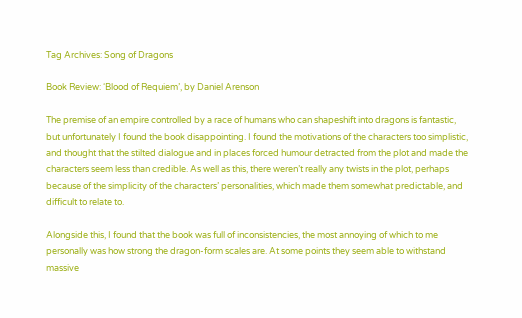Tag Archives: Song of Dragons

Book Review: ‘Blood of Requiem’, by Daniel Arenson

The premise of an empire controlled by a race of humans who can shapeshift into dragons is fantastic, but unfortunately I found the book disappointing. I found the motivations of the characters too simplistic, and thought that the stilted dialogue and in places forced humour detracted from the plot and made the characters seem less than credible. As well as this, there weren’t really any twists in the plot, perhaps because of the simplicity of the characters’ personalities, which made them somewhat predictable, and difficult to relate to.

Alongside this, I found that the book was full of inconsistencies, the most annoying of which to me personally was how strong the dragon-form scales are. At some points they seem able to withstand massive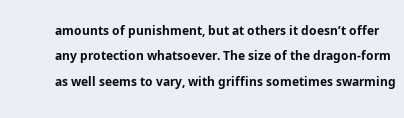amounts of punishment, but at others it doesn’t offer any protection whatsoever. The size of the dragon-form as well seems to vary, with griffins sometimes swarming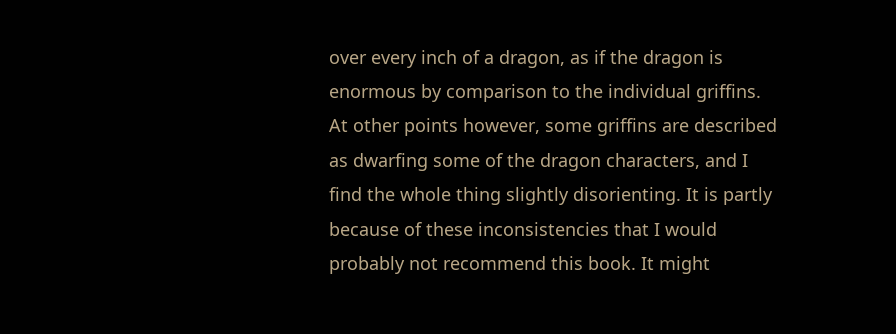over every inch of a dragon, as if the dragon is enormous by comparison to the individual griffins. At other points however, some griffins are described as dwarfing some of the dragon characters, and I find the whole thing slightly disorienting. It is partly because of these inconsistencies that I would probably not recommend this book. It might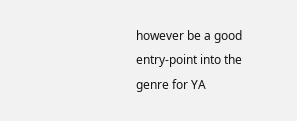however be a good entry-point into the genre for YA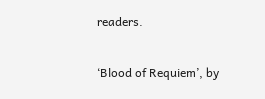readers.

‘Blood of Requiem’, by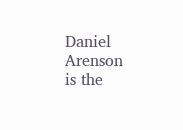Daniel Arenson is the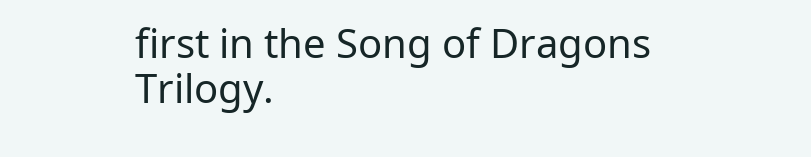first in the Song of Dragons Trilogy.